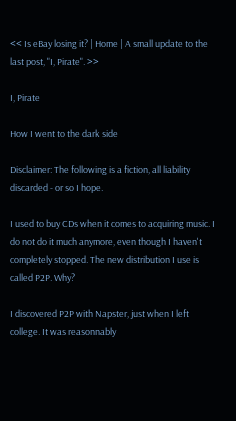<< Is eBay losing it? | Home | A small update to the last post, "I, Pirate". >>

I, Pirate

How I went to the dark side

Disclaimer: The following is a fiction, all liability discarded - or so I hope.

I used to buy CDs when it comes to acquiring music. I do not do it much anymore, even though I haven't completely stopped. The new distribution I use is called P2P. Why?

I discovered P2P with Napster, just when I left college. It was reasonnably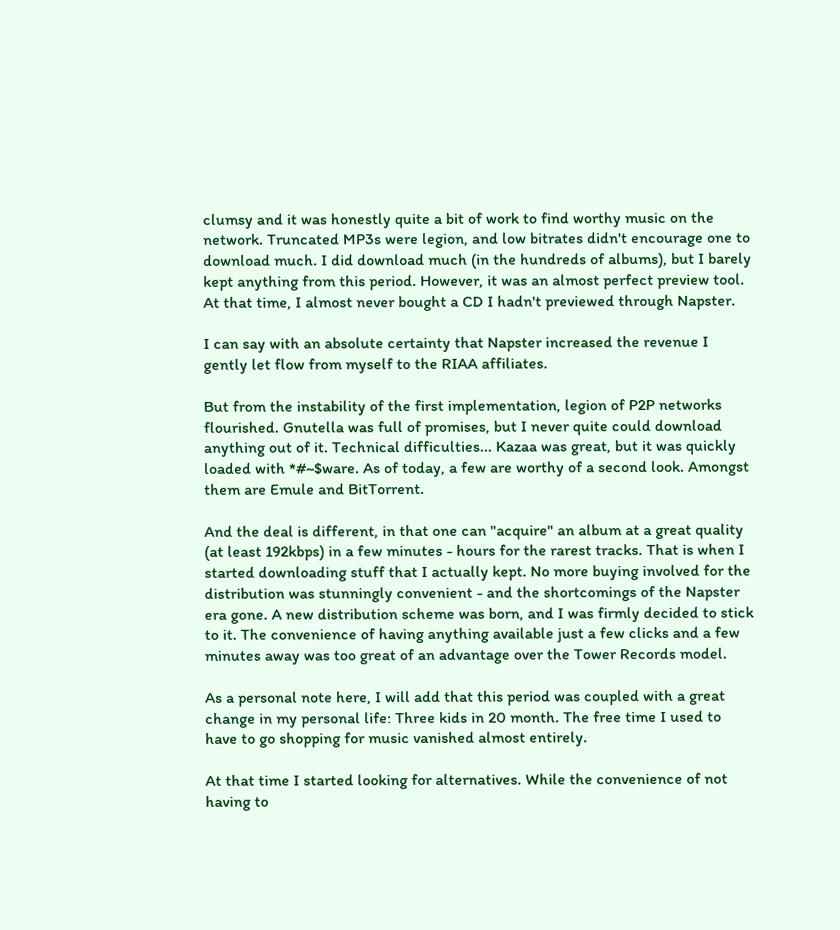clumsy and it was honestly quite a bit of work to find worthy music on the network. Truncated MP3s were legion, and low bitrates didn't encourage one to download much. I did download much (in the hundreds of albums), but I barely kept anything from this period. However, it was an almost perfect preview tool. At that time, I almost never bought a CD I hadn't previewed through Napster.

I can say with an absolute certainty that Napster increased the revenue I gently let flow from myself to the RIAA affiliates.

But from the instability of the first implementation, legion of P2P networks flourished. Gnutella was full of promises, but I never quite could download anything out of it. Technical difficulties... Kazaa was great, but it was quickly loaded with *#~$ware. As of today, a few are worthy of a second look. Amongst them are Emule and BitTorrent.

And the deal is different, in that one can "acquire" an album at a great quality (at least 192kbps) in a few minutes - hours for the rarest tracks. That is when I started downloading stuff that I actually kept. No more buying involved for the distribution was stunningly convenient - and the shortcomings of the Napster era gone. A new distribution scheme was born, and I was firmly decided to stick to it. The convenience of having anything available just a few clicks and a few minutes away was too great of an advantage over the Tower Records model.

As a personal note here, I will add that this period was coupled with a great change in my personal life: Three kids in 20 month. The free time I used to have to go shopping for music vanished almost entirely.

At that time I started looking for alternatives. While the convenience of not having to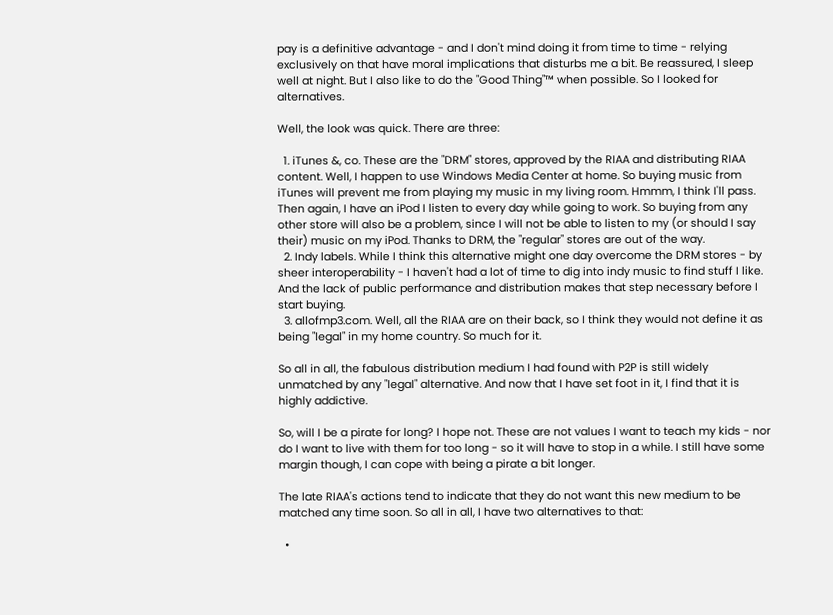pay is a definitive advantage - and I don't mind doing it from time to time - relying exclusively on that have moral implications that disturbs me a bit. Be reassured, I sleep well at night. But I also like to do the "Good Thing"™ when possible. So I looked for alternatives.

Well, the look was quick. There are three:

  1. iTunes &, co. These are the "DRM" stores, approved by the RIAA and distributing RIAA content. Well, I happen to use Windows Media Center at home. So buying music from iTunes will prevent me from playing my music in my living room. Hmmm, I think I'll pass. Then again, I have an iPod I listen to every day while going to work. So buying from any other store will also be a problem, since I will not be able to listen to my (or should I say their) music on my iPod. Thanks to DRM, the "regular" stores are out of the way.
  2. Indy labels. While I think this alternative might one day overcome the DRM stores - by sheer interoperability - I haven't had a lot of time to dig into indy music to find stuff I like. And the lack of public performance and distribution makes that step necessary before I start buying.
  3. allofmp3.com. Well, all the RIAA are on their back, so I think they would not define it as being "legal" in my home country. So much for it.

So all in all, the fabulous distribution medium I had found with P2P is still widely unmatched by any "legal" alternative. And now that I have set foot in it, I find that it is highly addictive.

So, will I be a pirate for long? I hope not. These are not values I want to teach my kids - nor do I want to live with them for too long - so it will have to stop in a while. I still have some margin though, I can cope with being a pirate a bit longer.

The late RIAA's actions tend to indicate that they do not want this new medium to be matched any time soon. So all in all, I have two alternatives to that:

  •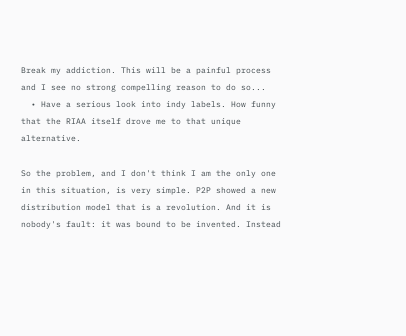Break my addiction. This will be a painful process and I see no strong compelling reason to do so...
  • Have a serious look into indy labels. How funny that the RIAA itself drove me to that unique alternative.

So the problem, and I don't think I am the only one in this situation, is very simple. P2P showed a new distribution model that is a revolution. And it is nobody's fault: it was bound to be invented. Instead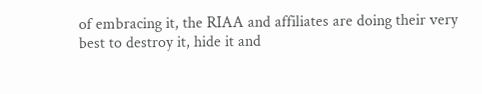of embracing it, the RIAA and affiliates are doing their very best to destroy it, hide it and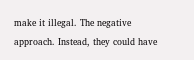make it illegal. The negative approach. Instead, they could have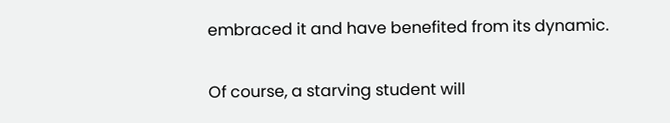embraced it and have benefited from its dynamic.

Of course, a starving student will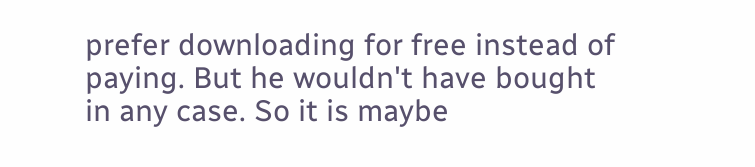prefer downloading for free instead of paying. But he wouldn't have bought in any case. So it is maybe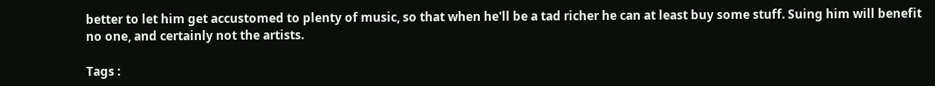better to let him get accustomed to plenty of music, so that when he'll be a tad richer he can at least buy some stuff. Suing him will benefit no one, and certainly not the artists.

Tags :